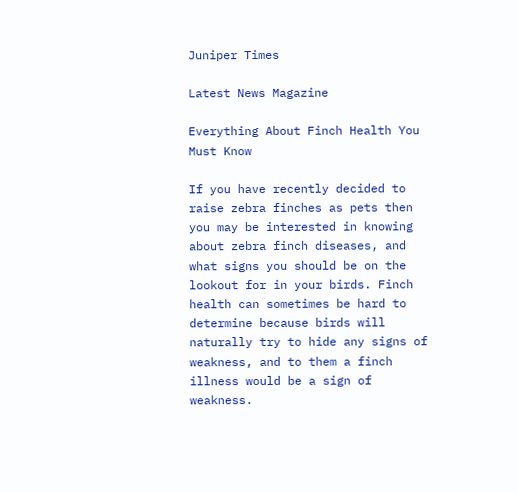Juniper Times

Latest News Magazine

Everything About Finch Health You Must Know

If you have recently decided to raise zebra finches as pets then you may be interested in knowing about zebra finch diseases, and what signs you should be on the lookout for in your birds. Finch health can sometimes be hard to determine because birds will naturally try to hide any signs of weakness, and to them a finch illness would be a sign of weakness.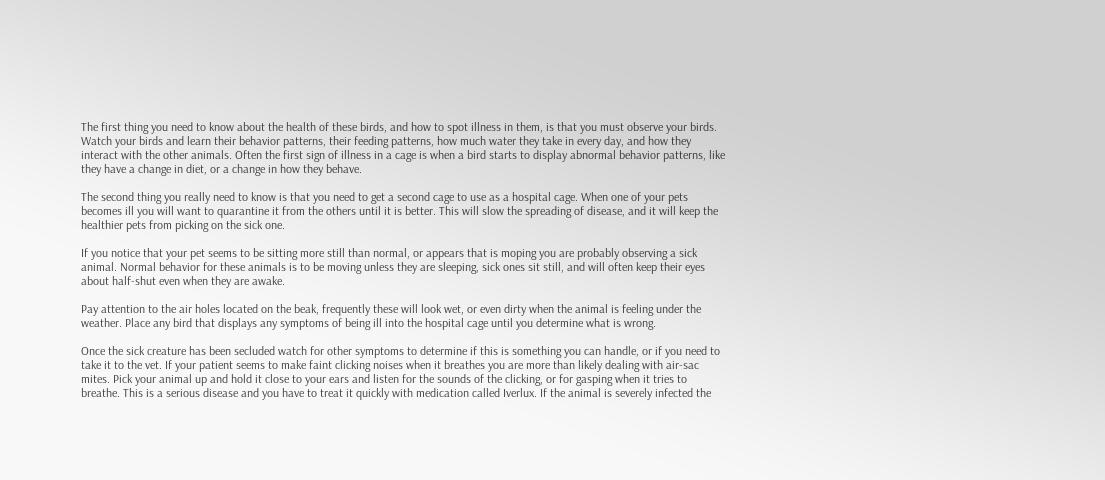The first thing you need to know about the health of these birds, and how to spot illness in them, is that you must observe your birds. Watch your birds and learn their behavior patterns, their feeding patterns, how much water they take in every day, and how they interact with the other animals. Often the first sign of illness in a cage is when a bird starts to display abnormal behavior patterns, like they have a change in diet, or a change in how they behave.

The second thing you really need to know is that you need to get a second cage to use as a hospital cage. When one of your pets becomes ill you will want to quarantine it from the others until it is better. This will slow the spreading of disease, and it will keep the healthier pets from picking on the sick one.

If you notice that your pet seems to be sitting more still than normal, or appears that is moping you are probably observing a sick animal. Normal behavior for these animals is to be moving unless they are sleeping, sick ones sit still, and will often keep their eyes about half-shut even when they are awake.

Pay attention to the air holes located on the beak, frequently these will look wet, or even dirty when the animal is feeling under the weather. Place any bird that displays any symptoms of being ill into the hospital cage until you determine what is wrong.

Once the sick creature has been secluded watch for other symptoms to determine if this is something you can handle, or if you need to take it to the vet. If your patient seems to make faint clicking noises when it breathes you are more than likely dealing with air-sac mites. Pick your animal up and hold it close to your ears and listen for the sounds of the clicking, or for gasping when it tries to breathe. This is a serious disease and you have to treat it quickly with medication called Iverlux. If the animal is severely infected the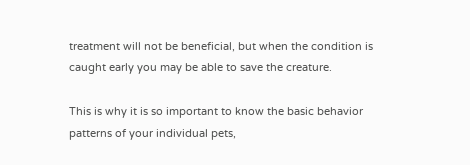treatment will not be beneficial, but when the condition is caught early you may be able to save the creature.

This is why it is so important to know the basic behavior patterns of your individual pets,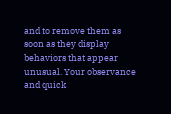and to remove them as soon as they display behaviors that appear unusual. Your observance and quick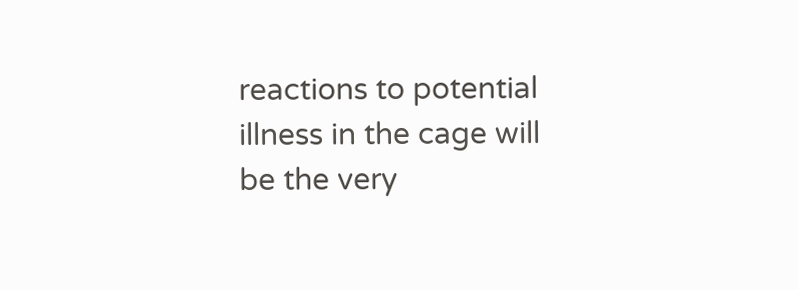reactions to potential illness in the cage will be the very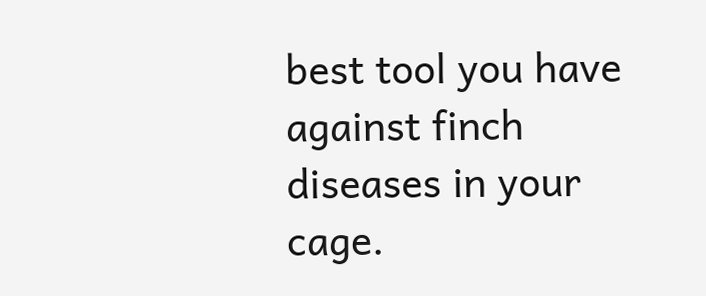best tool you have against finch diseases in your cage.